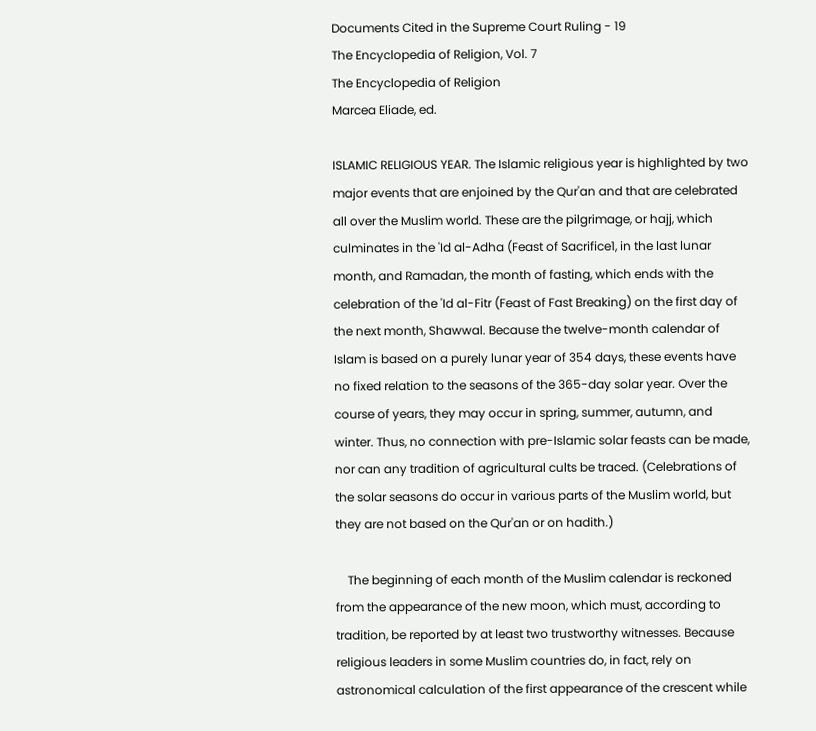Documents Cited in the Supreme Court Ruling - 19
The Encyclopedia of Religion, Vol. 7
The Encyclopedia of Religion
Marcea Eliade, ed.

ISLAMIC RELIGIOUS YEAR. The Islamic religious year is highlighted by two major events that are enjoined by the Qur'an and that are celebrated all over the Muslim world. These are the pilgrimage, or hajj, which culminates in the 'Id al-Adha (Feast of Sacrifice1, in the last lunar month, and Ramadan, the month of fasting, which ends with the celebration of the 'Id al-Fitr (Feast of Fast Breaking) on the first day of the next month, Shawwal. Because the twelve-month calendar of Islam is based on a purely lunar year of 354 days, these events have no fixed relation to the seasons of the 365-day solar year. Over the course of years, they may occur in spring, summer, autumn, and winter. Thus, no connection with pre-Islamic solar feasts can be made, nor can any tradition of agricultural cults be traced. (Celebrations of the solar seasons do occur in various parts of the Muslim world, but they are not based on the Qur'an or on hadith.)

    The beginning of each month of the Muslim calendar is reckoned from the appearance of the new moon, which must, according to tradition, be reported by at least two trustworthy witnesses. Because religious leaders in some Muslim countries do, in fact, rely on astronomical calculation of the first appearance of the crescent while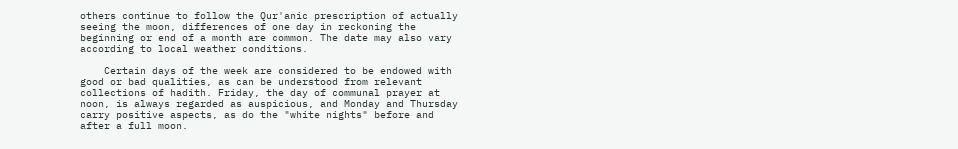others continue to follow the Qur'anic prescription of actually seeing the moon, differences of one day in reckoning the beginning or end of a month are common. The date may also vary according to local weather conditions.

    Certain days of the week are considered to be endowed with good or bad qualities, as can be understood from relevant collections of hadith. Friday, the day of communal prayer at noon, is always regarded as auspicious, and Monday and Thursday carry positive aspects, as do the "white nights" before and after a full moon.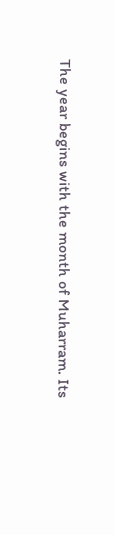The year begins with the month of Muharram. Its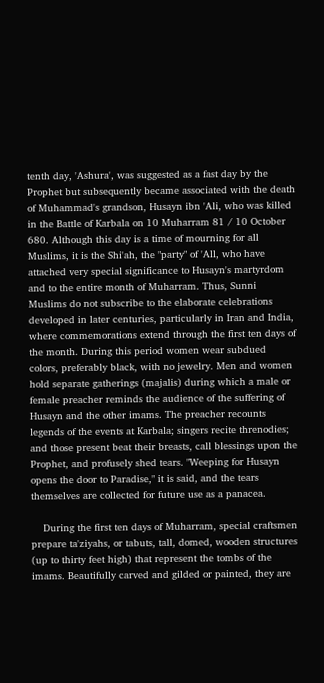tenth day, 'Ashura', was suggested as a fast day by the Prophet but subsequently became associated with the death of Muhammad's grandson, Husayn ibn 'Ali, who was killed in the Battle of Karbala on 10 Muharram 81 / 10 October 680. Although this day is a time of mourning for all Muslims, it is the Shi'ah, the "party" of 'All, who have attached very special significance to Husayn's martyrdom and to the entire month of Muharram. Thus, Sunni Muslims do not subscribe to the elaborate celebrations developed in later centuries, particularly in Iran and India, where commemorations extend through the first ten days of the month. During this period women wear subdued colors, preferably black, with no jewelry. Men and women hold separate gatherings (majalis) during which a male or female preacher reminds the audience of the suffering of Husayn and the other imams. The preacher recounts legends of the events at Karbala; singers recite threnodies; and those present beat their breasts, call blessings upon the Prophet, and profusely shed tears. "Weeping for Husayn opens the door to Paradise," it is said, and the tears themselves are collected for future use as a panacea.

    During the first ten days of Muharram, special craftsmen prepare ta'ziyahs, or tabuts, tall, domed, wooden structures (up to thirty feet high) that represent the tombs of the imams. Beautifully carved and gilded or painted, they are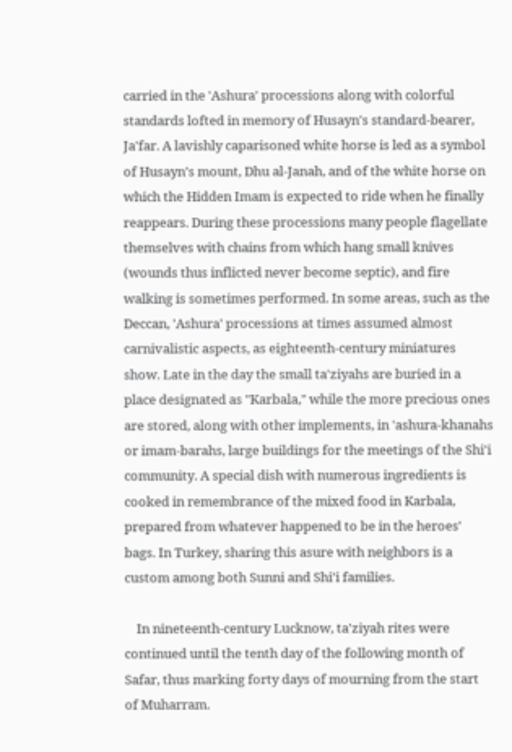carried in the 'Ashura' processions along with colorful standards lofted in memory of Husayn's standard-bearer, Ja'far. A lavishly caparisoned white horse is led as a symbol of Husayn's mount, Dhu al-Janah, and of the white horse on which the Hidden Imam is expected to ride when he finally reappears. During these processions many people flagellate themselves with chains from which hang small knives (wounds thus inflicted never become septic), and fire walking is sometimes performed. In some areas, such as the Deccan, 'Ashura' processions at times assumed almost carnivalistic aspects, as eighteenth-century miniatures show. Late in the day the small ta'ziyahs are buried in a place designated as "Karbala," while the more precious ones are stored, along with other implements, in 'ashura-khanahs or imam-barahs, large buildings for the meetings of the Shi'i community. A special dish with numerous ingredients is cooked in remembrance of the mixed food in Karbala, prepared from whatever happened to be in the heroes' bags. In Turkey, sharing this asure with neighbors is a custom among both Sunni and Shi'i families.

    In nineteenth-century Lucknow, ta'ziyah rites were continued until the tenth day of the following month of Safar, thus marking forty days of mourning from the start of Muharram.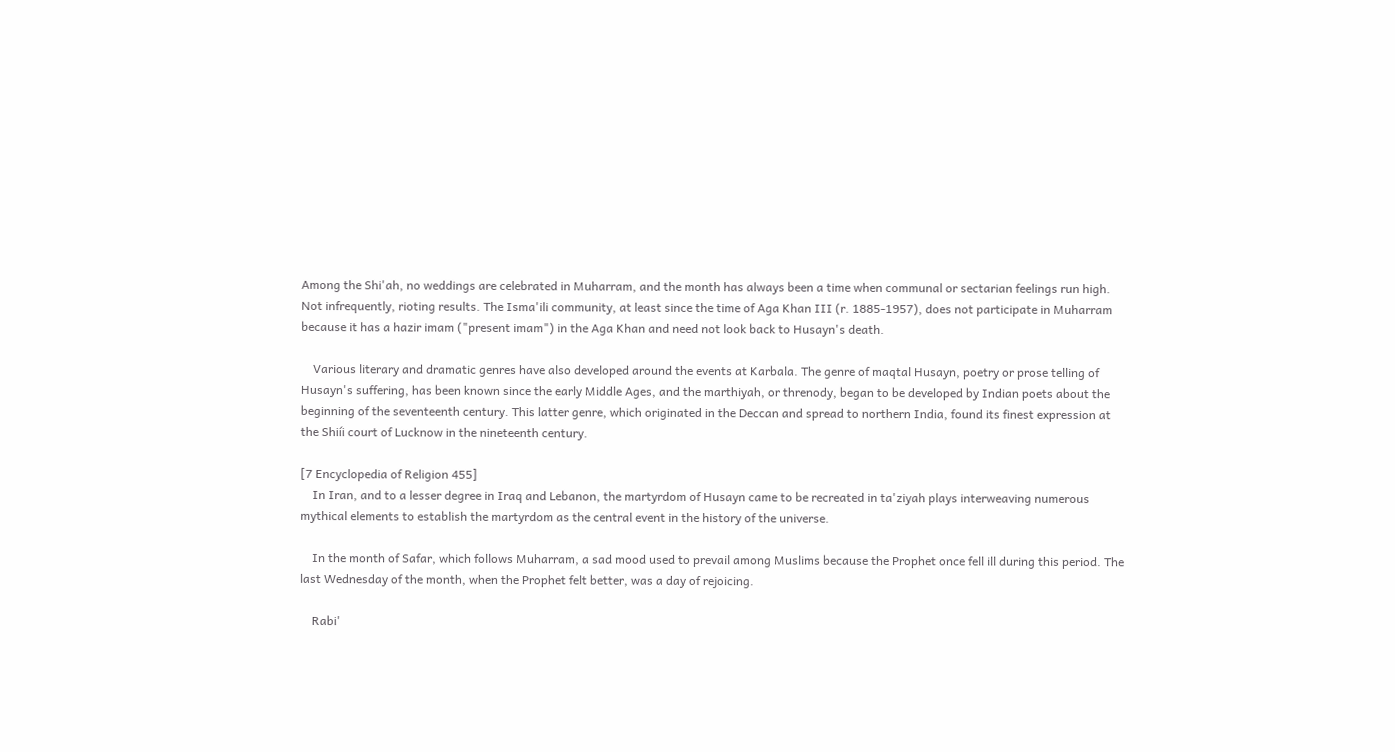Among the Shi'ah, no weddings are celebrated in Muharram, and the month has always been a time when communal or sectarian feelings run high. Not infrequently, rioting results. The Isma'ili community, at least since the time of Aga Khan III (r. 1885-1957), does not participate in Muharram because it has a hazir imam ("present imam") in the Aga Khan and need not look back to Husayn's death.

    Various literary and dramatic genres have also developed around the events at Karbala. The genre of maqtal Husayn, poetry or prose telling of Husayn's suffering, has been known since the early Middle Ages, and the marthiyah, or threnody, began to be developed by Indian poets about the beginning of the seventeenth century. This latter genre, which originated in the Deccan and spread to northern India, found its finest expression at the Shiíi court of Lucknow in the nineteenth century.

[7 Encyclopedia of Religion 455]
    In Iran, and to a lesser degree in Iraq and Lebanon, the martyrdom of Husayn came to be recreated in ta'ziyah plays interweaving numerous mythical elements to establish the martyrdom as the central event in the history of the universe.

    In the month of Safar, which follows Muharram, a sad mood used to prevail among Muslims because the Prophet once fell ill during this period. The last Wednesday of the month, when the Prophet felt better, was a day of rejoicing.

    Rabi'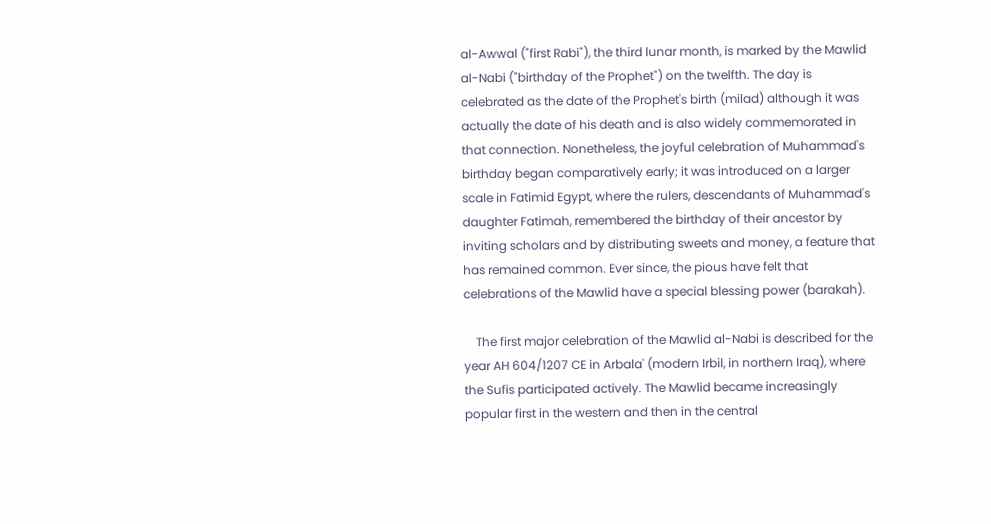al-Awwal ("first Rabi"), the third lunar month, is marked by the Mawlid al-Nabi ("birthday of the Prophet") on the twelfth. The day is celebrated as the date of the Prophet's birth (milad) although it was actually the date of his death and is also widely commemorated in that connection. Nonetheless, the joyful celebration of Muhammad's birthday began comparatively early; it was introduced on a larger scale in Fatimid Egypt, where the rulers, descendants of Muhammad's daughter Fatimah, remembered the birthday of their ancestor by inviting scholars and by distributing sweets and money, a feature that has remained common. Ever since, the pious have felt that celebrations of the Mawlid have a special blessing power (barakah).

    The first major celebration of the Mawlid al-Nabi is described for the year AH 604/1207 CE in Arbala' (modern Irbil, in northern Iraq), where the Sufis participated actively. The Mawlid became increasingly popular first in the western and then in the central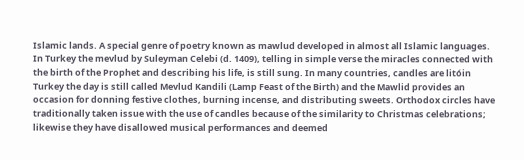Islamic lands. A special genre of poetry known as mawlud developed in almost all Islamic languages. In Turkey the mevlud by Suleyman Celebi (d. 1409), telling in simple verse the miracles connected with the birth of the Prophet and describing his life, is still sung. In many countries, candles are litóin Turkey the day is still called Mevlud Kandili (Lamp Feast of the Birth) and the Mawlid provides an occasion for donning festive clothes, burning incense, and distributing sweets. Orthodox circles have traditionally taken issue with the use of candles because of the similarity to Christmas celebrations; likewise they have disallowed musical performances and deemed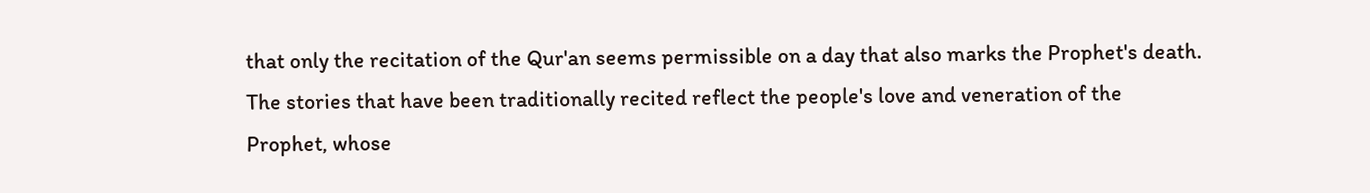that only the recitation of the Qur'an seems permissible on a day that also marks the Prophet's death. The stories that have been traditionally recited reflect the people's love and veneration of the Prophet, whose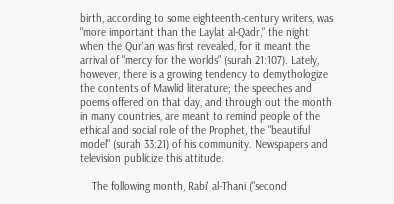birth, according to some eighteenth-century writers, was "more important than the Laylat al-Qadr," the night when the Qur'an was first revealed, for it meant the arrival of "mercy for the worlds" (surah 21:107). Lately, however, there is a growing tendency to demythologize the contents of Mawlid literature; the speeches and poems offered on that day, and through out the month in many countries, are meant to remind people of the ethical and social role of the Prophet, the "beautiful model" (surah 33:21) of his community. Newspapers and television publicize this attitude.

    The following month, Rabi' al-Thani ("second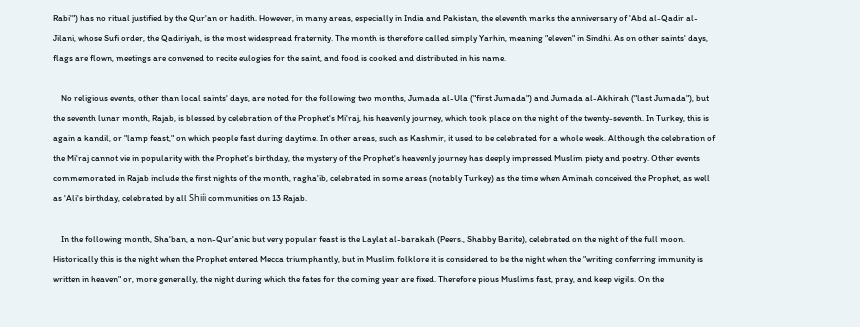Rabi'") has no ritual justified by the Qur'an or hadith. However, in many areas, especially in India and Pakistan, the eleventh marks the anniversary of 'Abd al-Qadir al-Jilani, whose Sufi order, the Qadiriyah, is the most widespread fraternity. The month is therefore called simply Yarhin, meaning "eleven" in Sindhi. As on other saints' days, flags are flown, meetings are convened to recite eulogies for the saint, and food is cooked and distributed in his name.

    No religious events, other than local saints' days, are noted for the following two months, Jumada al-Ula ("first Jumada") and Jumada al-Akhirah ("last Jumada"), but the seventh lunar month, Rajab, is blessed by celebration of the Prophet's Mi'raj, his heavenly journey, which took place on the night of the twenty-seventh. In Turkey, this is again a kandil, or "lamp feast," on which people fast during daytime. In other areas, such as Kashmir, it used to be celebrated for a whole week. Although the celebration of the Mi'raj cannot vie in popularity with the Prophet's birthday, the mystery of the Prophet's heavenly journey has deeply impressed Muslim piety and poetry. Other events commemorated in Rajab include the first nights of the month, ragha'ib, celebrated in some areas (notably Turkey) as the time when Aminah conceived the Prophet, as well as 'Ali's birthday, celebrated by all Shiíi communities on 13 Rajab.

    In the following month, Sha'ban, a non-Qur'anic but very popular feast is the Laylat al-barakah (Peers., Shabby Barite), celebrated on the night of the full moon. Historically this is the night when the Prophet entered Mecca triumphantly, but in Muslim folklore it is considered to be the night when the "writing conferring immunity is written in heaven" or, more generally, the night during which the fates for the coming year are fixed. Therefore pious Muslims fast, pray, and keep vigils. On the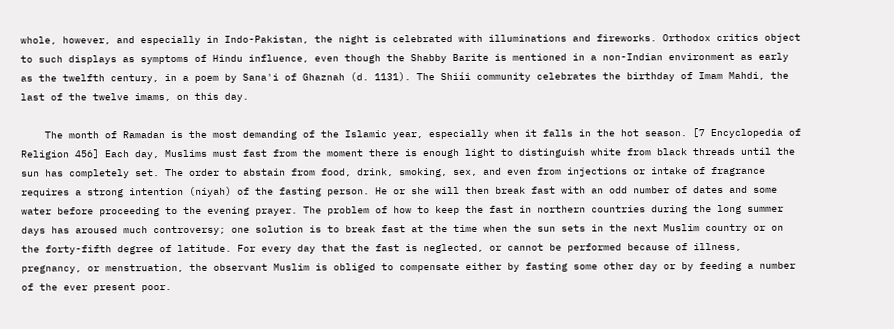whole, however, and especially in Indo-Pakistan, the night is celebrated with illuminations and fireworks. Orthodox critics object to such displays as symptoms of Hindu influence, even though the Shabby Barite is mentioned in a non-Indian environment as early as the twelfth century, in a poem by Sana'i of Ghaznah (d. 1131). The Shiíi community celebrates the birthday of Imam Mahdi, the last of the twelve imams, on this day.

    The month of Ramadan is the most demanding of the Islamic year, especially when it falls in the hot season. [7 Encyclopedia of Religion 456] Each day, Muslims must fast from the moment there is enough light to distinguish white from black threads until the sun has completely set. The order to abstain from food, drink, smoking, sex, and even from injections or intake of fragrance requires a strong intention (niyah) of the fasting person. He or she will then break fast with an odd number of dates and some water before proceeding to the evening prayer. The problem of how to keep the fast in northern countries during the long summer days has aroused much controversy; one solution is to break fast at the time when the sun sets in the next Muslim country or on the forty-fifth degree of latitude. For every day that the fast is neglected, or cannot be performed because of illness, pregnancy, or menstruation, the observant Muslim is obliged to compensate either by fasting some other day or by feeding a number of the ever present poor.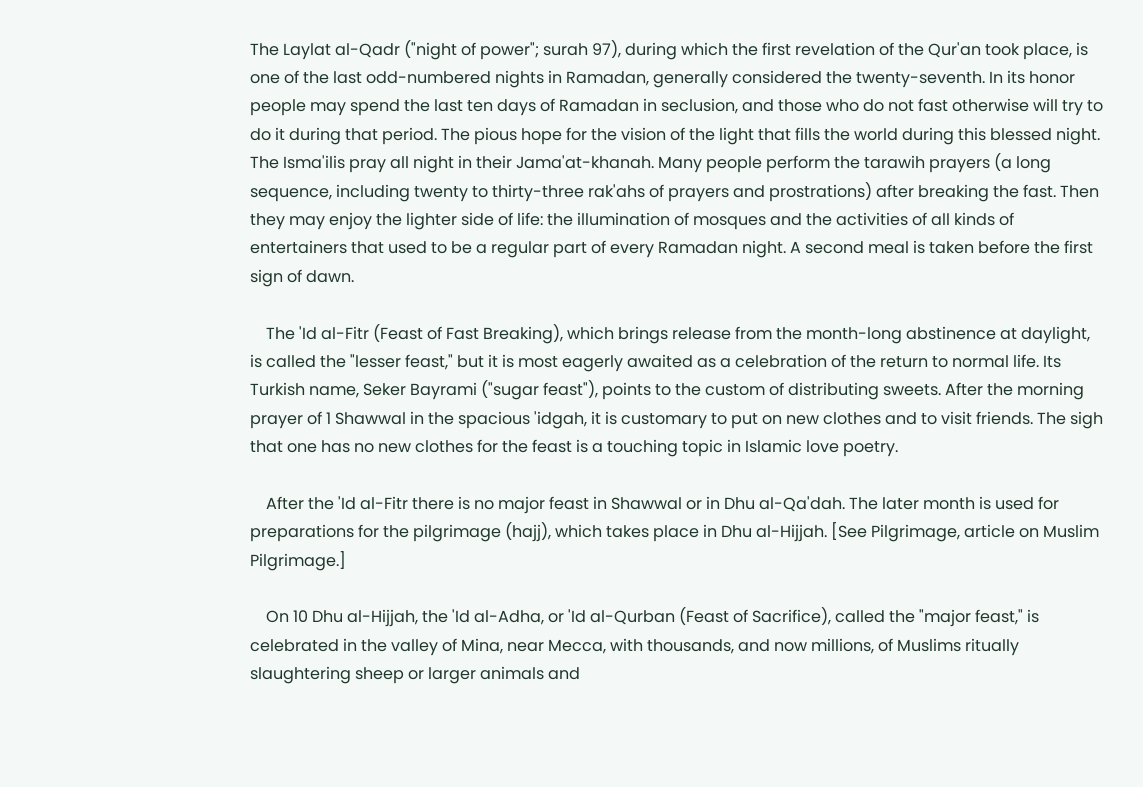The Laylat al-Qadr ("night of power"; surah 97), during which the first revelation of the Qur'an took place, is one of the last odd-numbered nights in Ramadan, generally considered the twenty-seventh. In its honor people may spend the last ten days of Ramadan in seclusion, and those who do not fast otherwise will try to do it during that period. The pious hope for the vision of the light that fills the world during this blessed night. The Isma'ilis pray all night in their Jama'at-khanah. Many people perform the tarawih prayers (a long sequence, including twenty to thirty-three rak'ahs of prayers and prostrations) after breaking the fast. Then they may enjoy the lighter side of life: the illumination of mosques and the activities of all kinds of entertainers that used to be a regular part of every Ramadan night. A second meal is taken before the first sign of dawn.

    The 'Id al-Fitr (Feast of Fast Breaking), which brings release from the month-long abstinence at daylight, is called the "lesser feast," but it is most eagerly awaited as a celebration of the return to normal life. Its Turkish name, Seker Bayrami ("sugar feast"), points to the custom of distributing sweets. After the morning prayer of 1 Shawwal in the spacious 'idgah, it is customary to put on new clothes and to visit friends. The sigh that one has no new clothes for the feast is a touching topic in Islamic love poetry.

    After the 'Id al-Fitr there is no major feast in Shawwal or in Dhu al-Qa'dah. The later month is used for preparations for the pilgrimage (hajj), which takes place in Dhu al-Hijjah. [See Pilgrimage, article on Muslim Pilgrimage.]

    On 10 Dhu al-Hijjah, the 'Id al-Adha, or 'Id al-Qurban (Feast of Sacrifice), called the "major feast," is celebrated in the valley of Mina, near Mecca, with thousands, and now millions, of Muslims ritually slaughtering sheep or larger animals and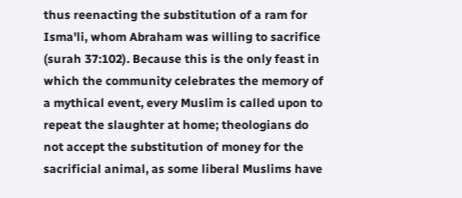thus reenacting the substitution of a ram for Isma'li, whom Abraham was willing to sacrifice (surah 37:102). Because this is the only feast in which the community celebrates the memory of a mythical event, every Muslim is called upon to repeat the slaughter at home; theologians do not accept the substitution of money for the sacrificial animal, as some liberal Muslims have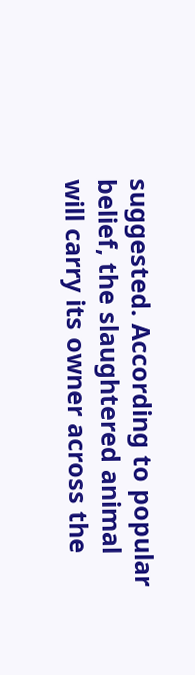suggested. According to popular belief, the slaughtered animal will carry its owner across the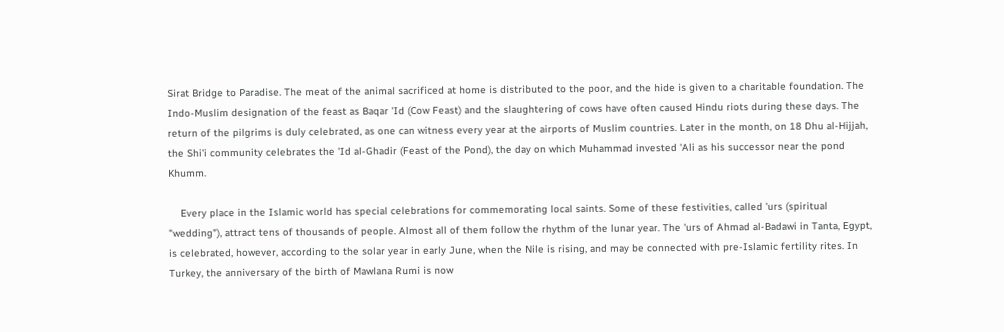Sirat Bridge to Paradise. The meat of the animal sacrificed at home is distributed to the poor, and the hide is given to a charitable foundation. The Indo-Muslim designation of the feast as Baqar 'Id (Cow Feast) and the slaughtering of cows have often caused Hindu riots during these days. The return of the pilgrims is duly celebrated, as one can witness every year at the airports of Muslim countries. Later in the month, on 18 Dhu al-Hijjah, the Shi'i community celebrates the 'Id al-Ghadir (Feast of the Pond), the day on which Muhammad invested 'Ali as his successor near the pond Khumm.

    Every place in the Islamic world has special celebrations for commemorating local saints. Some of these festivities, called 'urs (spiritual "wedding"), attract tens of thousands of people. Almost all of them follow the rhythm of the lunar year. The 'urs of Ahmad al-Badawi in Tanta, Egypt, is celebrated, however, according to the solar year in early June, when the Nile is rising, and may be connected with pre-Islamic fertility rites. In Turkey, the anniversary of the birth of Mawlana Rumi is now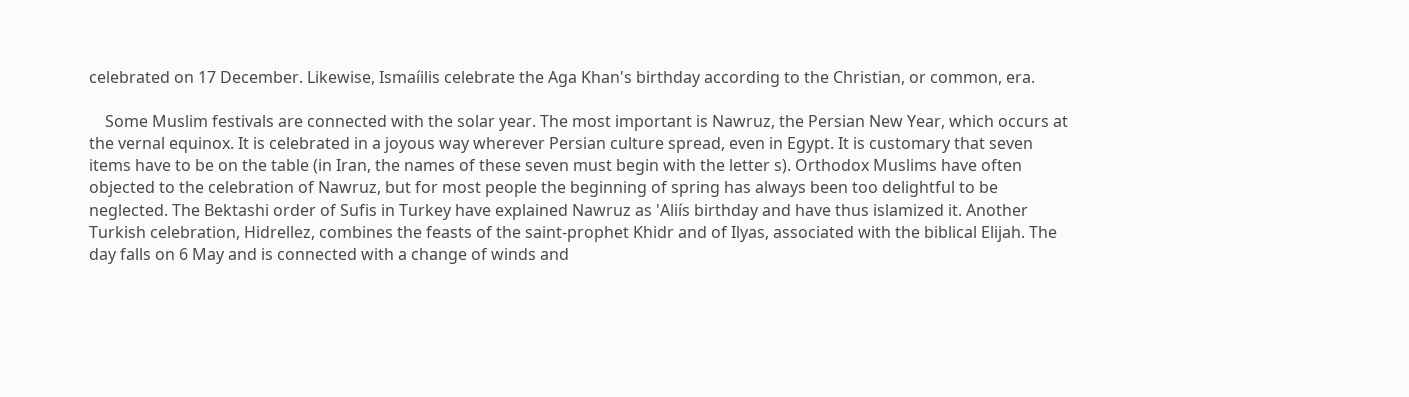celebrated on 17 December. Likewise, Ismaíilis celebrate the Aga Khan's birthday according to the Christian, or common, era.

    Some Muslim festivals are connected with the solar year. The most important is Nawruz, the Persian New Year, which occurs at the vernal equinox. It is celebrated in a joyous way wherever Persian culture spread, even in Egypt. It is customary that seven items have to be on the table (in Iran, the names of these seven must begin with the letter s). Orthodox Muslims have often objected to the celebration of Nawruz, but for most people the beginning of spring has always been too delightful to be neglected. The Bektashi order of Sufis in Turkey have explained Nawruz as 'Aliís birthday and have thus islamized it. Another Turkish celebration, Hidrellez, combines the feasts of the saint-prophet Khidr and of Ilyas, associated with the biblical Elijah. The day falls on 6 May and is connected with a change of winds and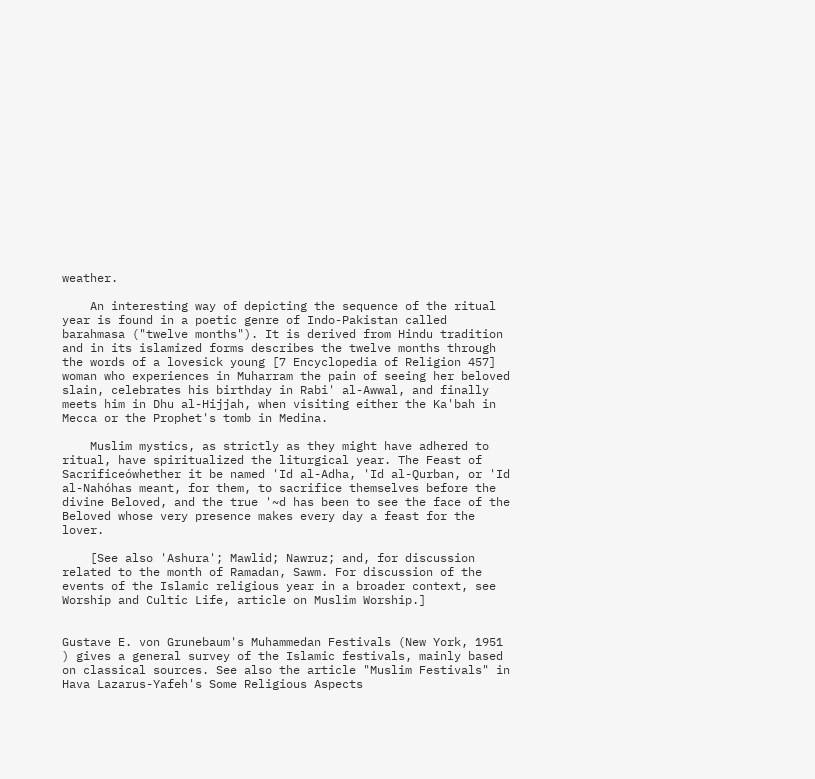weather.

    An interesting way of depicting the sequence of the ritual year is found in a poetic genre of Indo-Pakistan called barahmasa ("twelve months"). It is derived from Hindu tradition and in its islamized forms describes the twelve months through the words of a lovesick young [7 Encyclopedia of Religion 457] woman who experiences in Muharram the pain of seeing her beloved slain, celebrates his birthday in Rabi' al-Awwal, and finally meets him in Dhu al-Hijjah, when visiting either the Ka'bah in Mecca or the Prophet's tomb in Medina.

    Muslim mystics, as strictly as they might have adhered to ritual, have spiritualized the liturgical year. The Feast of Sacrificeówhether it be named 'Id al-Adha, 'Id al-Qurban, or 'Id al-Nahóhas meant, for them, to sacrifice themselves before the divine Beloved, and the true '~d has been to see the face of the Beloved whose very presence makes every day a feast for the lover.

    [See also 'Ashura'; Mawlid; Nawruz; and, for discussion related to the month of Ramadan, Sawm. For discussion of the events of the Islamic religious year in a broader context, see Worship and Cultic Life, article on Muslim Worship.]


Gustave E. von Grunebaum's Muhammedan Festivals (New York, 1951 ) gives a general survey of the Islamic festivals, mainly based on classical sources. See also the article "Muslim Festivals" in Hava Lazarus-Yafeh's Some Religious Aspects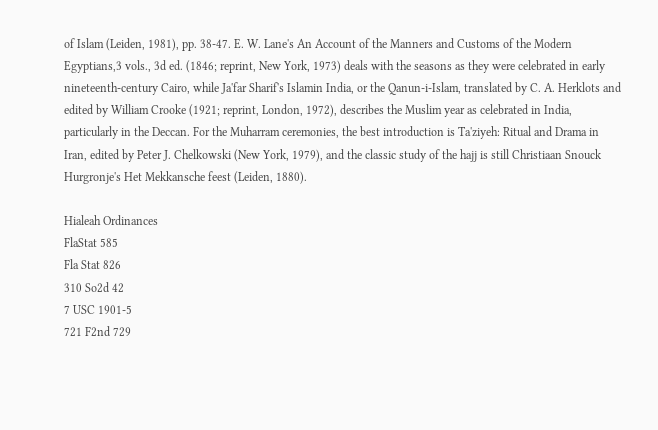of Islam (Leiden, 1981), pp. 38-47. E. W. Lane's An Account of the Manners and Customs of the Modern Egyptians,3 vols., 3d ed. (1846; reprint, New York, 1973) deals with the seasons as they were celebrated in early nineteenth-century Cairo, while Ja'far Sharif's Islamin India, or the Qanun-i-Islam, translated by C. A. Herklots and edited by William Crooke (1921; reprint, London, 1972), describes the Muslim year as celebrated in India, particularly in the Deccan. For the Muharram ceremonies, the best introduction is Ta'ziyeh: Ritual and Drama in Iran, edited by Peter J. Chelkowski (New York, 1979), and the classic study of the hajj is still Christiaan Snouck Hurgronje's Het Mekkansche feest (Leiden, 1880).

Hialeah Ordinances
FlaStat 585
Fla Stat 826
310 So2d 42
7 USC 1901-5
721 F2nd 729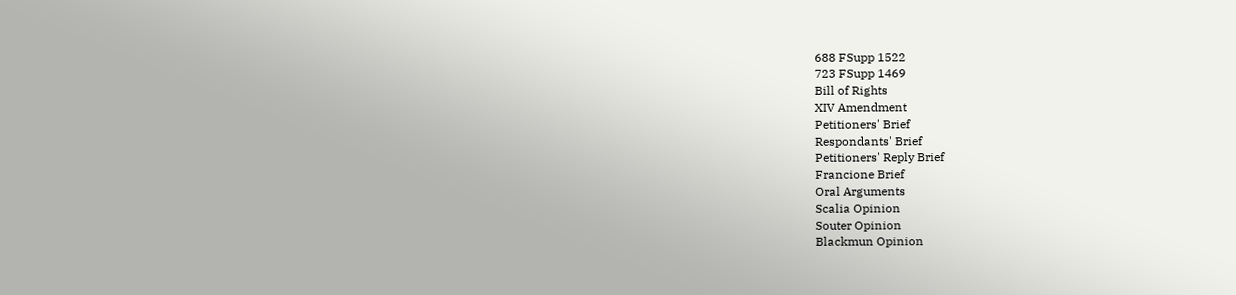688 FSupp 1522
723 FSupp 1469
Bill of Rights
XIV Amendment
Petitioners' Brief
Respondants' Brief
Petitioners' Reply Brief
Francione Brief
Oral Arguments
Scalia Opinion
Souter Opinion
Blackmun Opinion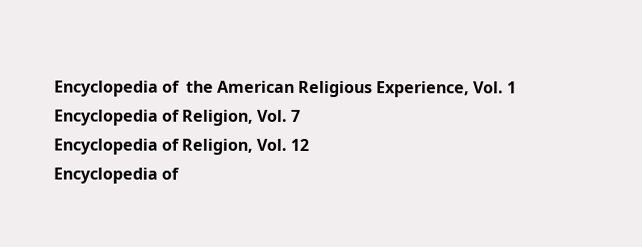Encyclopedia of  the American Religious Experience, Vol. 1
Encyclopedia of Religion, Vol. 7
Encyclopedia of Religion, Vol. 12
Encyclopedia of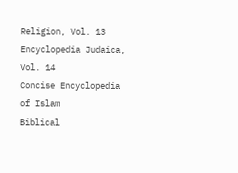Religion, Vol. 13
Encyclopedia Judaica, Vol. 14
Concise Encyclopedia of Islam
Biblical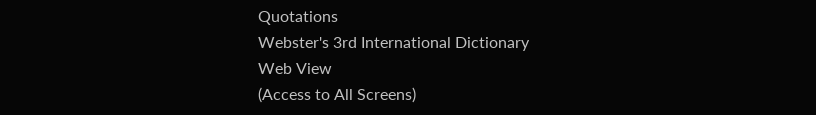Quotations
Webster's 3rd International Dictionary
Web View
(Access to All Screens)